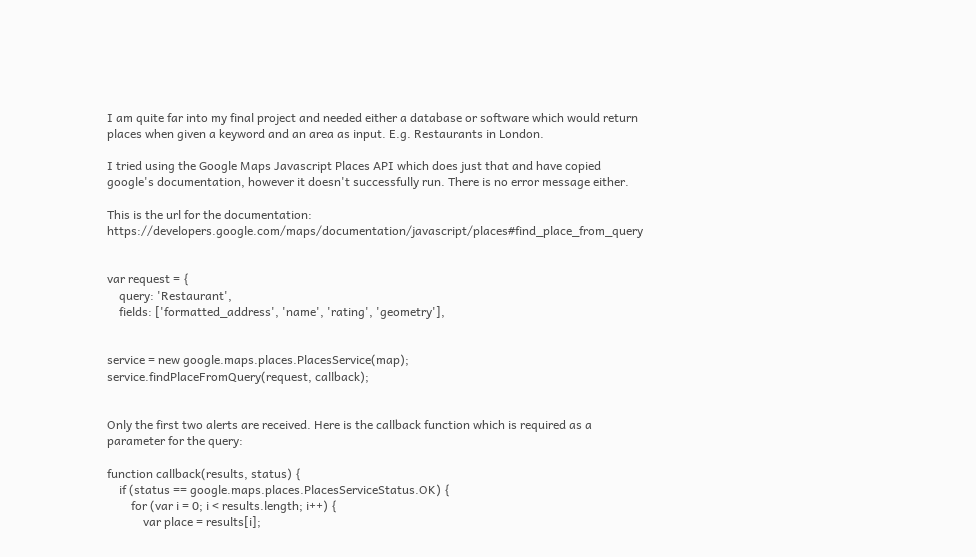I am quite far into my final project and needed either a database or software which would return places when given a keyword and an area as input. E.g. Restaurants in London.

I tried using the Google Maps Javascript Places API which does just that and have copied google's documentation, however it doesn't successfully run. There is no error message either.

This is the url for the documentation: https://developers.google.com/maps/documentation/javascript/places#find_place_from_query


var request = {
    query: 'Restaurant',
    fields: ['formatted_address', 'name', 'rating', 'geometry'],


service = new google.maps.places.PlacesService(map);
service.findPlaceFromQuery(request, callback);


Only the first two alerts are received. Here is the callback function which is required as a parameter for the query:

function callback(results, status) {
    if (status == google.maps.places.PlacesServiceStatus.OK) {
        for (var i = 0; i < results.length; i++) {
            var place = results[i];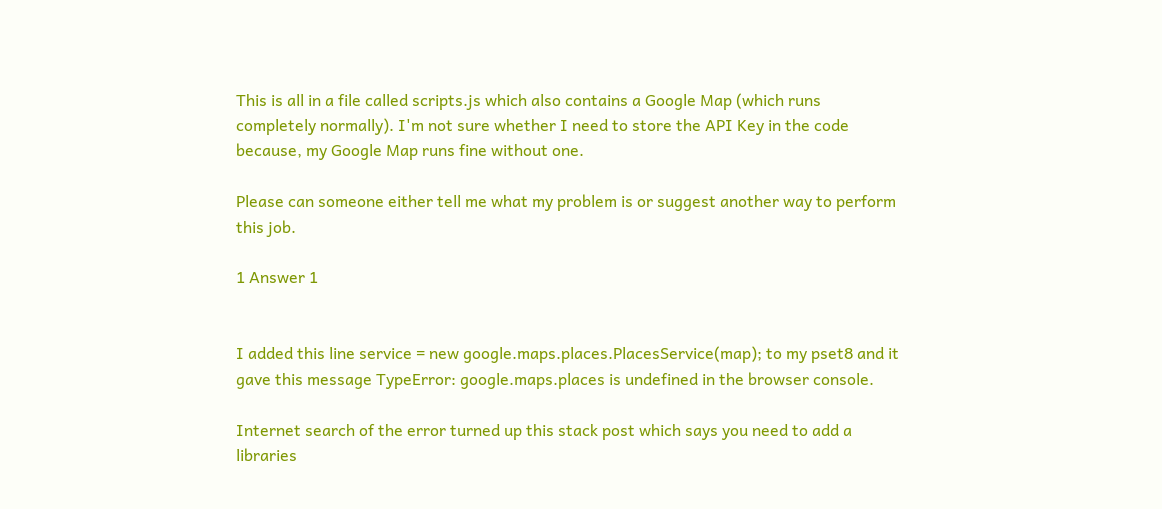This is all in a file called scripts.js which also contains a Google Map (which runs completely normally). I'm not sure whether I need to store the API Key in the code because, my Google Map runs fine without one.

Please can someone either tell me what my problem is or suggest another way to perform this job.

1 Answer 1


I added this line service = new google.maps.places.PlacesService(map); to my pset8 and it gave this message TypeError: google.maps.places is undefined in the browser console.

Internet search of the error turned up this stack post which says you need to add a libraries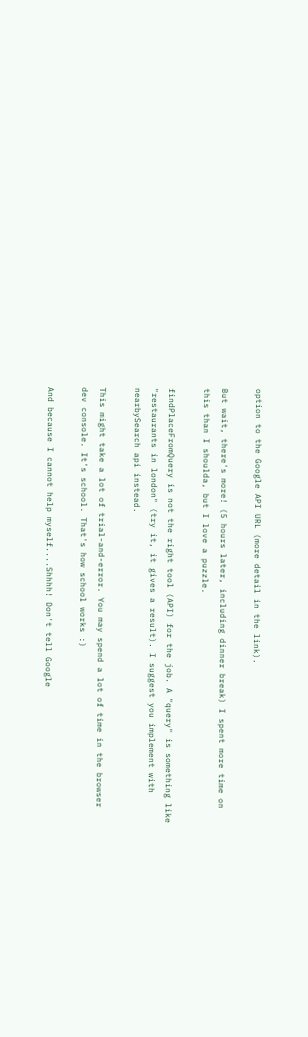option to the Google API URL (more detail in the link).

But wait, there's more! (5 hours later, including dinner break) I spent more time on this than I shoulda, but I love a puzzle.

findPlaceFromQuery is not the right tool (API) for the job. A "query" is something like "restaurants in london" (try it, it gives a result). I suggest you implement with nearbySearch api instead.

This might take a lot of trial-and-error. You may spend a lot of time in the browser dev console. It's school. That's how school works :)

And because I cannot help myself....Shhhh! Don't tell Google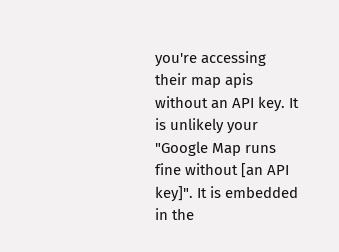you're accessing their map apis without an API key. It is unlikely your "Google Map runs fine without [an API key]". It is embedded in the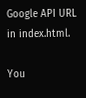Google API URL in index.html.

You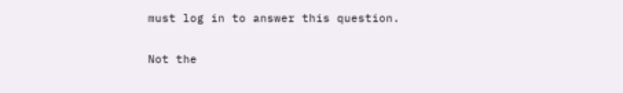must log in to answer this question.

Not the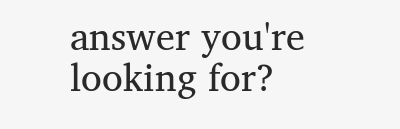answer you're looking for?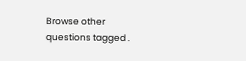Browse other questions tagged .